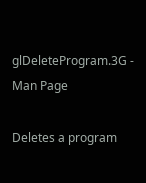glDeleteProgram.3G - Man Page

Deletes a program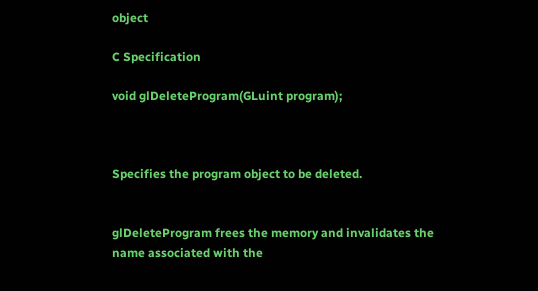object

C Specification

void glDeleteProgram(GLuint program);



Specifies the program object to be deleted.


glDeleteProgram frees the memory and invalidates the name associated with the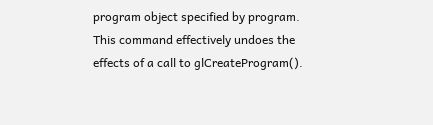program object specified by program. This command effectively undoes the effects of a call to glCreateProgram().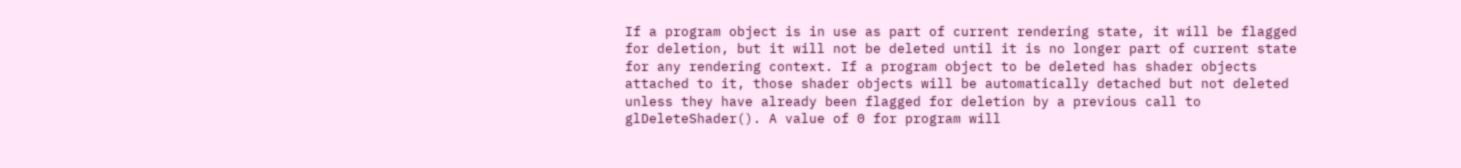If a program object is in use as part of current rendering state, it will be flagged for deletion, but it will not be deleted until it is no longer part of current state for any rendering context. If a program object to be deleted has shader objects attached to it, those shader objects will be automatically detached but not deleted unless they have already been flagged for deletion by a previous call to glDeleteShader(). A value of 0 for program will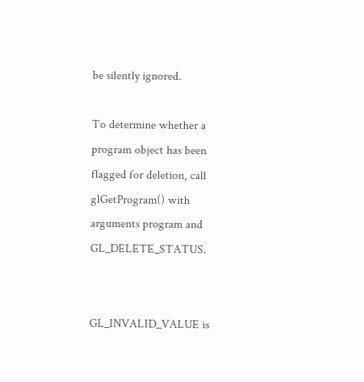be silently ignored.

To determine whether a program object has been flagged for deletion, call glGetProgram() with arguments program and GL_DELETE_STATUS.


GL_INVALID_VALUE is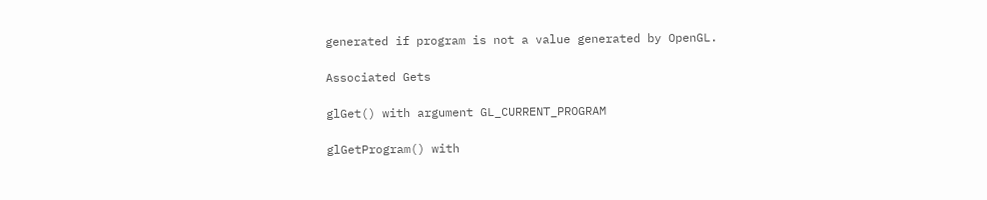generated if program is not a value generated by OpenGL.

Associated Gets

glGet() with argument GL_CURRENT_PROGRAM

glGetProgram() with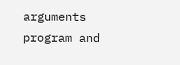arguments program and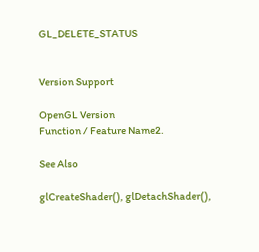GL_DELETE_STATUS


Version Support

OpenGL Version
Function / Feature Name2.

See Also

glCreateShader(), glDetachShader(),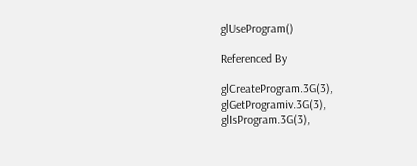glUseProgram()

Referenced By

glCreateProgram.3G(3), glGetProgramiv.3G(3), glIsProgram.3G(3),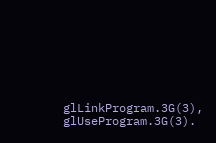glLinkProgram.3G(3), glUseProgram.3G(3).